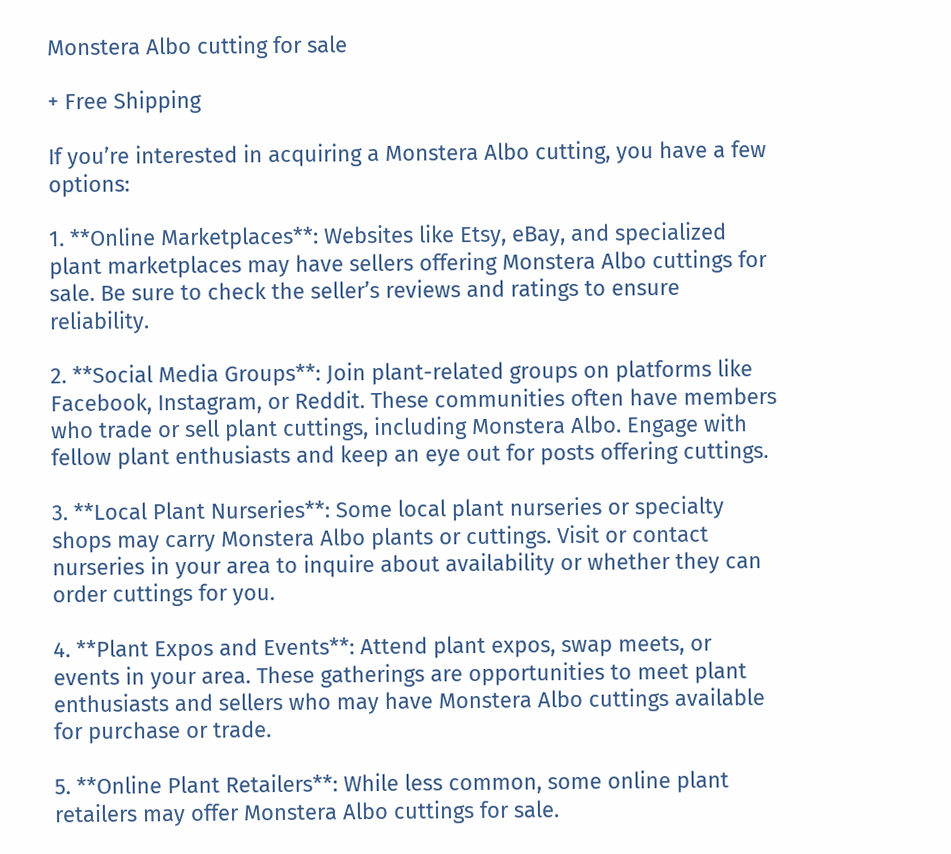Monstera Albo cutting for sale

+ Free Shipping

If you’re interested in acquiring a Monstera Albo cutting, you have a few options:

1. **Online Marketplaces**: Websites like Etsy, eBay, and specialized plant marketplaces may have sellers offering Monstera Albo cuttings for sale. Be sure to check the seller’s reviews and ratings to ensure reliability.

2. **Social Media Groups**: Join plant-related groups on platforms like Facebook, Instagram, or Reddit. These communities often have members who trade or sell plant cuttings, including Monstera Albo. Engage with fellow plant enthusiasts and keep an eye out for posts offering cuttings.

3. **Local Plant Nurseries**: Some local plant nurseries or specialty shops may carry Monstera Albo plants or cuttings. Visit or contact nurseries in your area to inquire about availability or whether they can order cuttings for you.

4. **Plant Expos and Events**: Attend plant expos, swap meets, or events in your area. These gatherings are opportunities to meet plant enthusiasts and sellers who may have Monstera Albo cuttings available for purchase or trade.

5. **Online Plant Retailers**: While less common, some online plant retailers may offer Monstera Albo cuttings for sale.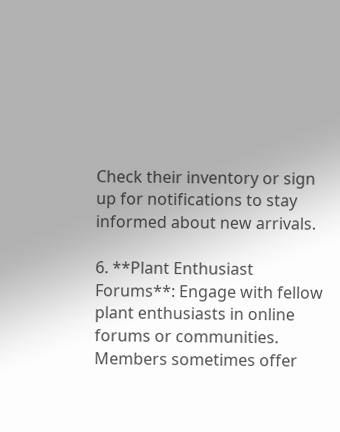Check their inventory or sign up for notifications to stay informed about new arrivals.

6. **Plant Enthusiast Forums**: Engage with fellow plant enthusiasts in online forums or communities. Members sometimes offer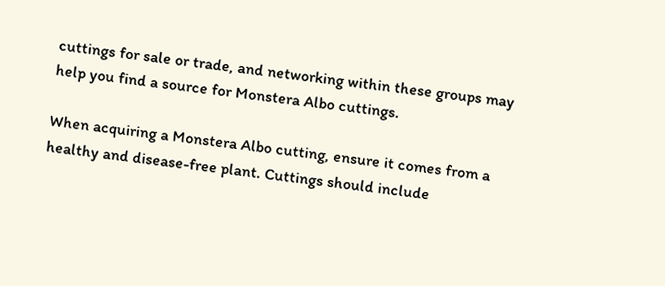cuttings for sale or trade, and networking within these groups may help you find a source for Monstera Albo cuttings.

When acquiring a Monstera Albo cutting, ensure it comes from a healthy and disease-free plant. Cuttings should include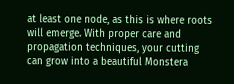at least one node, as this is where roots will emerge. With proper care and propagation techniques, your cutting can grow into a beautiful Monstera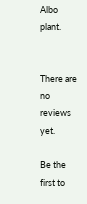Albo plant.


There are no reviews yet.

Be the first to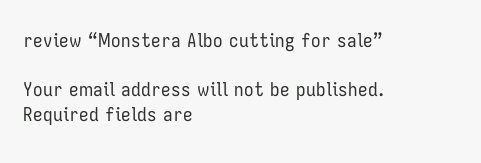review “Monstera Albo cutting for sale”

Your email address will not be published. Required fields are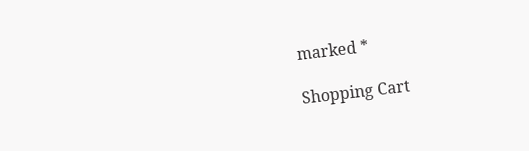marked *

Shopping Cart